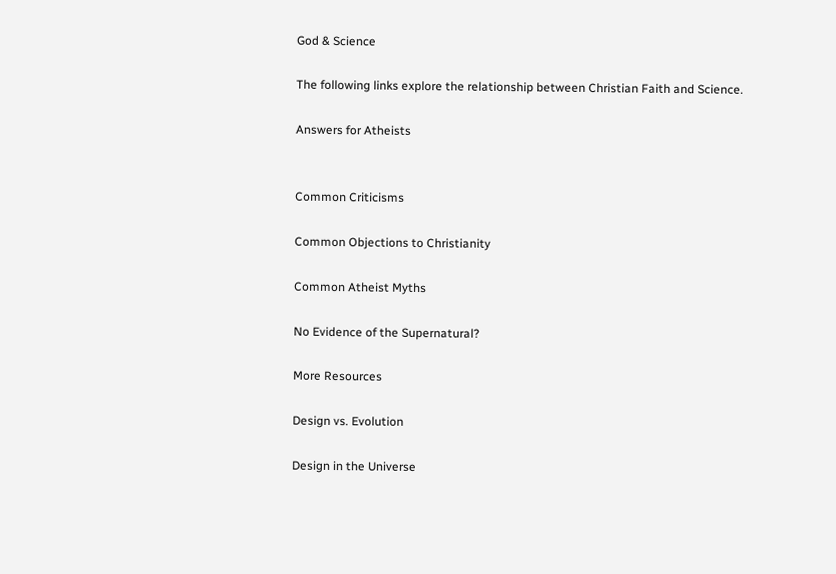God & Science

The following links explore the relationship between Christian Faith and Science.

Answers for Atheists


Common Criticisms

Common Objections to Christianity

Common Atheist Myths

No Evidence of the Supernatural?

More Resources

Design vs. Evolution

Design in the Universe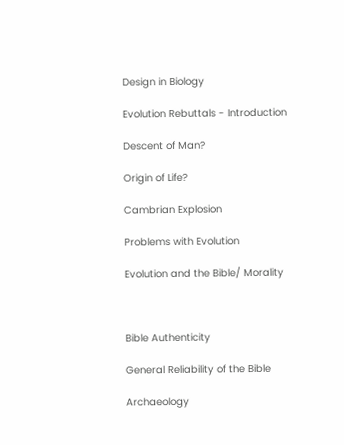Design in Biology

Evolution Rebuttals - Introduction

Descent of Man?

Origin of Life?

Cambrian Explosion

Problems with Evolution

Evolution and the Bible/ Morality



Bible Authenticity

General Reliability of the Bible

Archaeology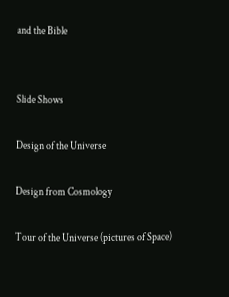and the Bible


Slide Shows

Design of the Universe

Design from Cosmology

Tour of the Universe (pictures of Space)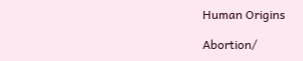Human Origins

Abortion/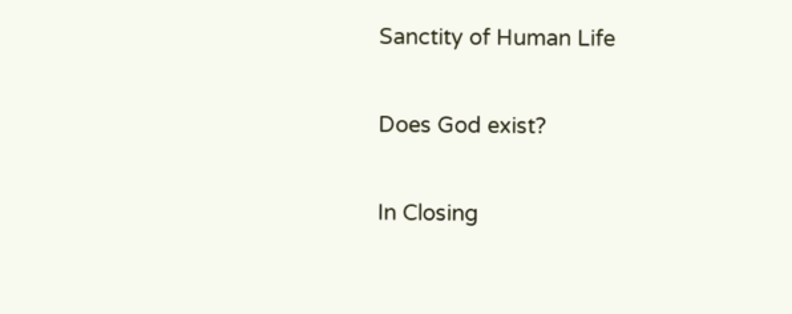Sanctity of Human Life

Does God exist?

In Closing